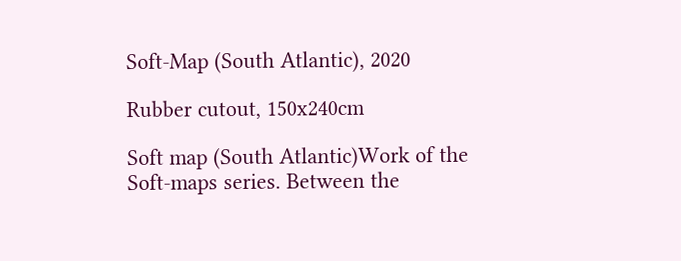Soft-Map (South Atlantic), 2020

Rubber cutout, 150x240cm

Soft map (South Atlantic)Work of the Soft-maps series. Between the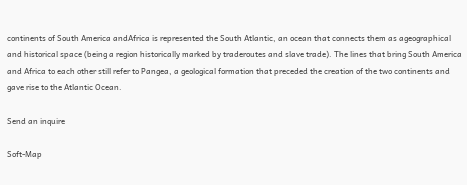continents of South America andAfrica is represented the South Atlantic, an ocean that connects them as ageographical and historical space (being a region historically marked by traderoutes and slave trade). The lines that bring South America and Africa to each other still refer to Pangea, a geological formation that preceded the creation of the two continents and gave rise to the Atlantic Ocean.

Send an inquire

Soft-Map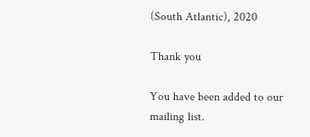(South Atlantic), 2020

Thank you

You have been added to our mailing list.